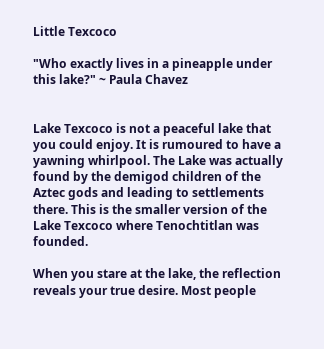Little Texcoco

"Who exactly lives in a pineapple under this lake?" ~ Paula Chavez


Lake Texcoco is not a peaceful lake that you could enjoy. It is rumoured to have a yawning whirlpool. The Lake was actually found by the demigod children of the Aztec gods and leading to settlements there. This is the smaller version of the Lake Texcoco where Tenochtitlan was founded.

When you stare at the lake, the reflection reveals your true desire. Most people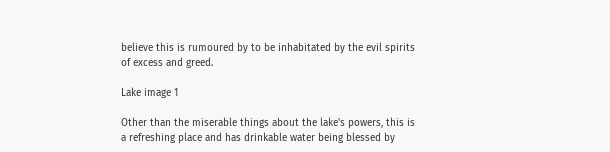believe this is rumoured by to be inhabitated by the evil spirits of excess and greed.

Lake image 1

Other than the miserable things about the lake's powers, this is a refreshing place and has drinkable water being blessed by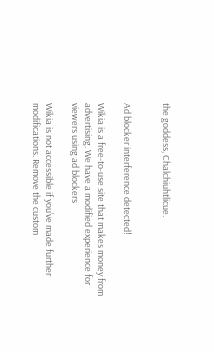the goddess, Chalchiuhtlicue.


Ad blocker interference detected!

Wikia is a free-to-use site that makes money from advertising. We have a modified experience for viewers using ad blockers

Wikia is not accessible if you’ve made further modifications. Remove the custom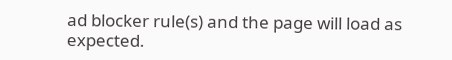ad blocker rule(s) and the page will load as expected.